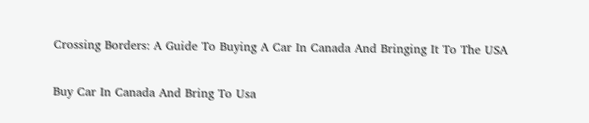Crossing Borders: A Guide To Buying A Car In Canada And Bringing It To The USA

Buy Car In Canada And Bring To Usa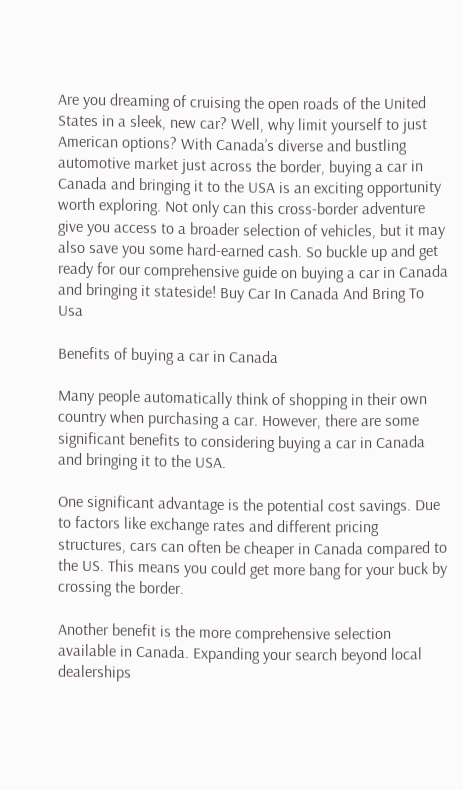Are you dreaming of cruising the open roads of the United States in a sleek, new car? Well, why limit yourself to just American options? With Canada’s diverse and bustling automotive market just across the border, buying a car in Canada and bringing it to the USA is an exciting opportunity worth exploring. Not only can this cross-border adventure give you access to a broader selection of vehicles, but it may also save you some hard-earned cash. So buckle up and get ready for our comprehensive guide on buying a car in Canada and bringing it stateside! Buy Car In Canada And Bring To Usa

Benefits of buying a car in Canada

Many people automatically think of shopping in their own country when purchasing a car. However, there are some significant benefits to considering buying a car in Canada and bringing it to the USA.

One significant advantage is the potential cost savings. Due to factors like exchange rates and different pricing structures, cars can often be cheaper in Canada compared to the US. This means you could get more bang for your buck by crossing the border.

Another benefit is the more comprehensive selection available in Canada. Expanding your search beyond local dealerships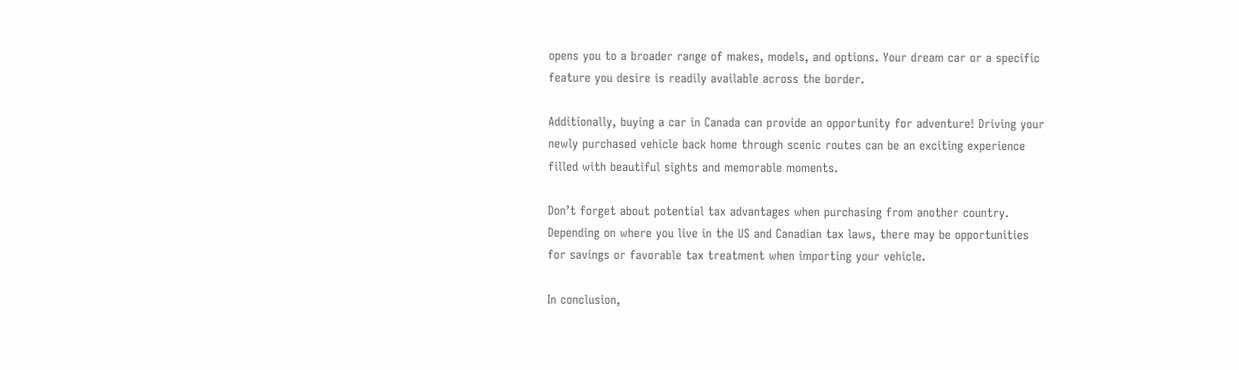opens you to a broader range of makes, models, and options. Your dream car or a specific feature you desire is readily available across the border.

Additionally, buying a car in Canada can provide an opportunity for adventure! Driving your newly purchased vehicle back home through scenic routes can be an exciting experience filled with beautiful sights and memorable moments.

Don’t forget about potential tax advantages when purchasing from another country. Depending on where you live in the US and Canadian tax laws, there may be opportunities for savings or favorable tax treatment when importing your vehicle.

In conclusion,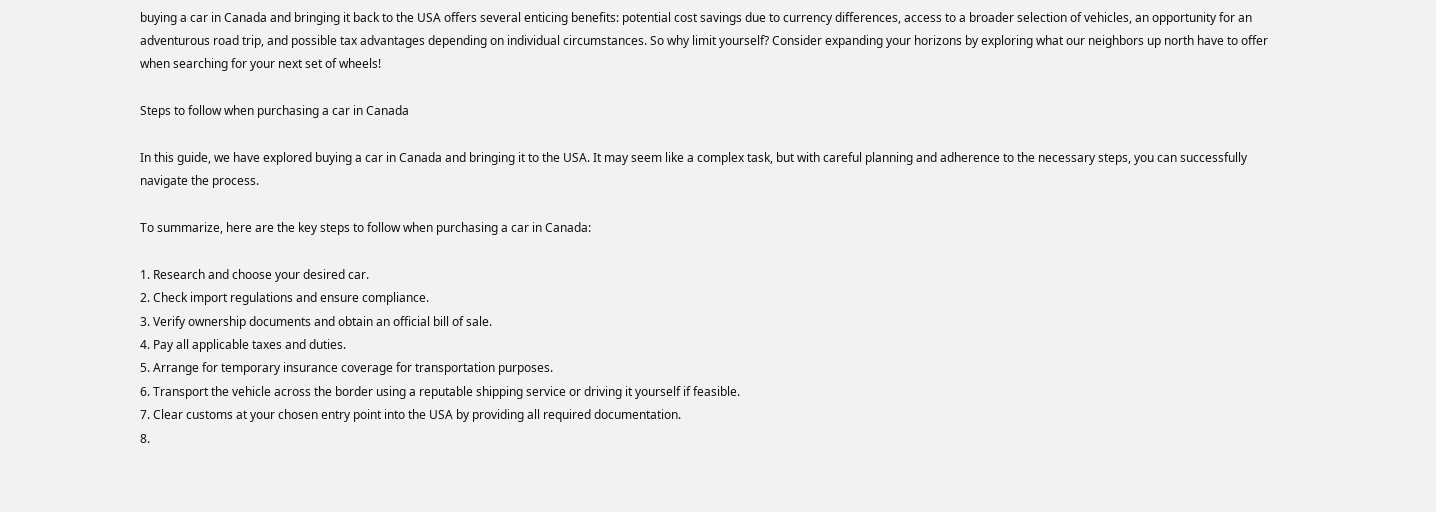buying a car in Canada and bringing it back to the USA offers several enticing benefits: potential cost savings due to currency differences, access to a broader selection of vehicles, an opportunity for an adventurous road trip, and possible tax advantages depending on individual circumstances. So why limit yourself? Consider expanding your horizons by exploring what our neighbors up north have to offer when searching for your next set of wheels!

Steps to follow when purchasing a car in Canada

In this guide, we have explored buying a car in Canada and bringing it to the USA. It may seem like a complex task, but with careful planning and adherence to the necessary steps, you can successfully navigate the process.

To summarize, here are the key steps to follow when purchasing a car in Canada:

1. Research and choose your desired car.
2. Check import regulations and ensure compliance.
3. Verify ownership documents and obtain an official bill of sale.
4. Pay all applicable taxes and duties.
5. Arrange for temporary insurance coverage for transportation purposes.
6. Transport the vehicle across the border using a reputable shipping service or driving it yourself if feasible.
7. Clear customs at your chosen entry point into the USA by providing all required documentation.
8.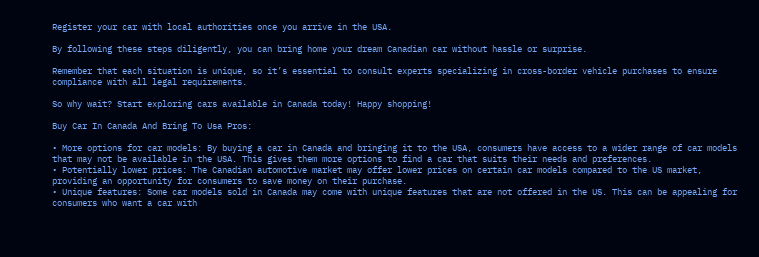Register your car with local authorities once you arrive in the USA.

By following these steps diligently, you can bring home your dream Canadian car without hassle or surprise.

Remember that each situation is unique, so it’s essential to consult experts specializing in cross-border vehicle purchases to ensure compliance with all legal requirements.

So why wait? Start exploring cars available in Canada today! Happy shopping!

Buy Car In Canada And Bring To Usa Pros:

• More options for car models: By buying a car in Canada and bringing it to the USA, consumers have access to a wider range of car models that may not be available in the USA. This gives them more options to find a car that suits their needs and preferences.
• Potentially lower prices: The Canadian automotive market may offer lower prices on certain car models compared to the US market, providing an opportunity for consumers to save money on their purchase.
• Unique features: Some car models sold in Canada may come with unique features that are not offered in the US. This can be appealing for consumers who want a car with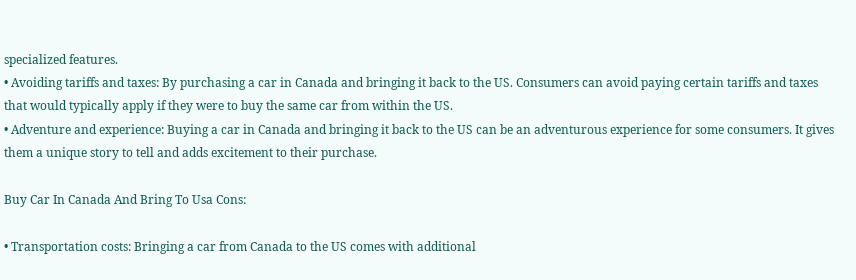specialized features.
• Avoiding tariffs and taxes: By purchasing a car in Canada and bringing it back to the US. Consumers can avoid paying certain tariffs and taxes that would typically apply if they were to buy the same car from within the US.
• Adventure and experience: Buying a car in Canada and bringing it back to the US can be an adventurous experience for some consumers. It gives them a unique story to tell and adds excitement to their purchase.

Buy Car In Canada And Bring To Usa Cons:

• Transportation costs: Bringing a car from Canada to the US comes with additional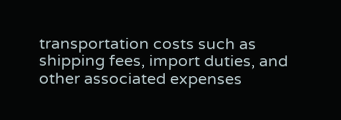transportation costs such as shipping fees, import duties, and other associated expenses